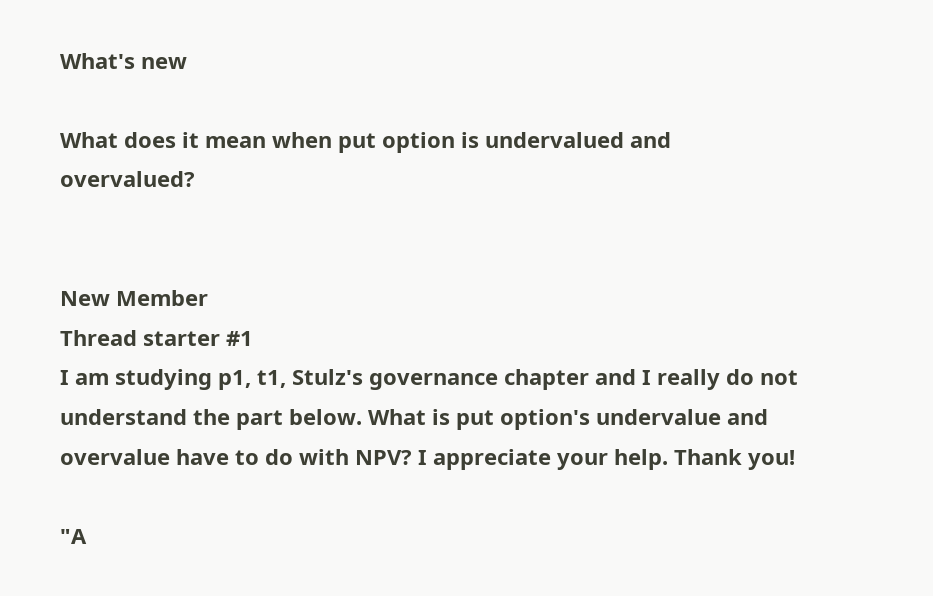What's new

What does it mean when put option is undervalued and overvalued?


New Member
Thread starter #1
I am studying p1, t1, Stulz's governance chapter and I really do not understand the part below. What is put option's undervalue and overvalue have to do with NPV? I appreciate your help. Thank you!

"A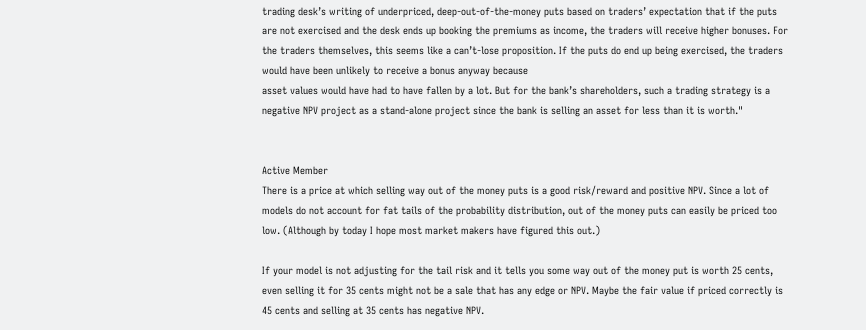trading desk’s writing of underpriced, deep-out-of-the-money puts based on traders’ expectation that if the puts are not exercised and the desk ends up booking the premiums as income, the traders will receive higher bonuses. For the traders themselves, this seems like a can’t-lose proposition. If the puts do end up being exercised, the traders would have been unlikely to receive a bonus anyway because
asset values would have had to have fallen by a lot. But for the bank’s shareholders, such a trading strategy is a negative NPV project as a stand-alone project since the bank is selling an asset for less than it is worth."


Active Member
There is a price at which selling way out of the money puts is a good risk/reward and positive NPV. Since a lot of models do not account for fat tails of the probability distribution, out of the money puts can easily be priced too low. (Although by today I hope most market makers have figured this out.)

If your model is not adjusting for the tail risk and it tells you some way out of the money put is worth 25 cents, even selling it for 35 cents might not be a sale that has any edge or NPV. Maybe the fair value if priced correctly is 45 cents and selling at 35 cents has negative NPV.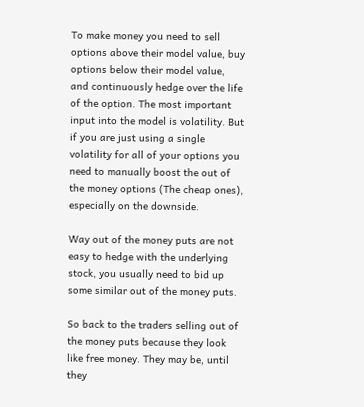To make money you need to sell options above their model value, buy options below their model value, and continuously hedge over the life of the option. The most important input into the model is volatility. But if you are just using a single volatility for all of your options you need to manually boost the out of the money options (The cheap ones), especially on the downside.

Way out of the money puts are not easy to hedge with the underlying stock, you usually need to bid up some similar out of the money puts.

So back to the traders selling out of the money puts because they look like free money. They may be, until they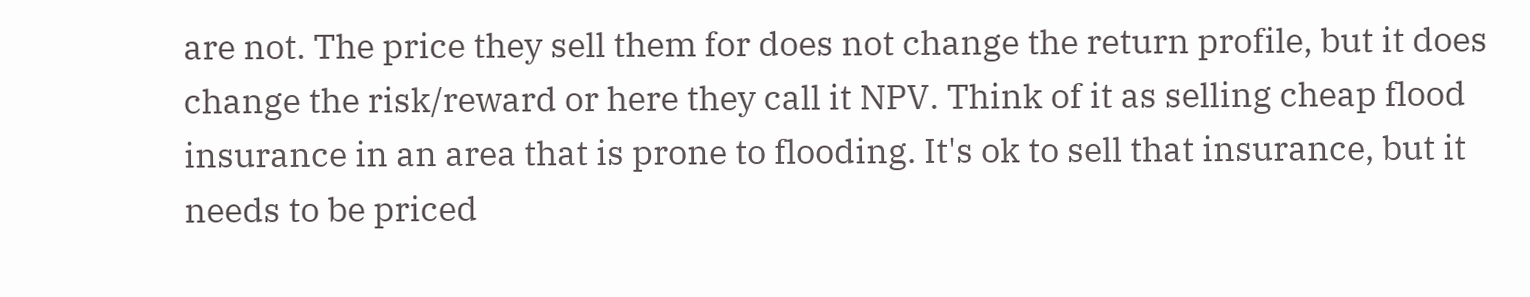are not. The price they sell them for does not change the return profile, but it does change the risk/reward or here they call it NPV. Think of it as selling cheap flood insurance in an area that is prone to flooding. It's ok to sell that insurance, but it needs to be priced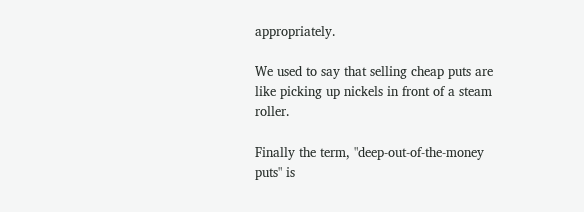appropriately.

We used to say that selling cheap puts are like picking up nickels in front of a steam roller.

Finally the term, "deep-out-of-the-money puts" is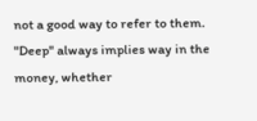not a good way to refer to them. "Deep" always implies way in the money, whether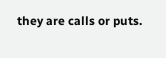they are calls or puts.